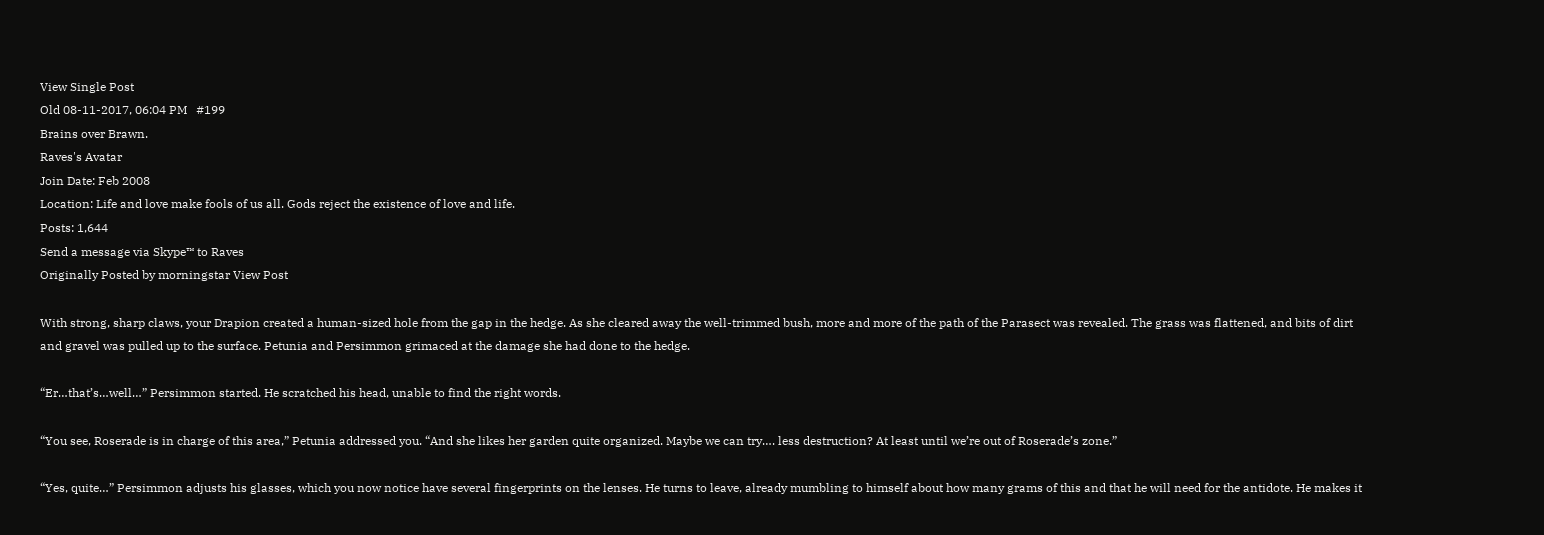View Single Post
Old 08-11-2017, 06:04 PM   #199
Brains over Brawn.
Raves's Avatar
Join Date: Feb 2008
Location: Life and love make fools of us all. Gods reject the existence of love and life.
Posts: 1,644
Send a message via Skype™ to Raves
Originally Posted by morningstar View Post

With strong, sharp claws, your Drapion created a human-sized hole from the gap in the hedge. As she cleared away the well-trimmed bush, more and more of the path of the Parasect was revealed. The grass was flattened, and bits of dirt and gravel was pulled up to the surface. Petunia and Persimmon grimaced at the damage she had done to the hedge.

“Er…that’s…well…” Persimmon started. He scratched his head, unable to find the right words.

“You see, Roserade is in charge of this area,” Petunia addressed you. “And she likes her garden quite organized. Maybe we can try…. less destruction? At least until we’re out of Roserade’s zone.”

“Yes, quite…” Persimmon adjusts his glasses, which you now notice have several fingerprints on the lenses. He turns to leave, already mumbling to himself about how many grams of this and that he will need for the antidote. He makes it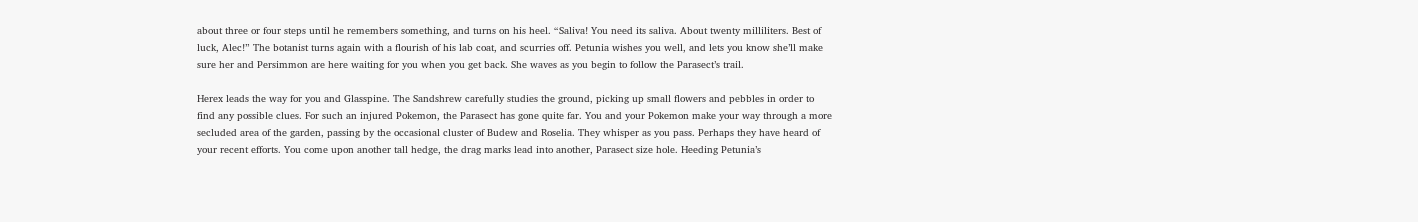about three or four steps until he remembers something, and turns on his heel. “Saliva! You need its saliva. About twenty milliliters. Best of luck, Alec!” The botanist turns again with a flourish of his lab coat, and scurries off. Petunia wishes you well, and lets you know she’ll make sure her and Persimmon are here waiting for you when you get back. She waves as you begin to follow the Parasect’s trail.

Herex leads the way for you and Glasspine. The Sandshrew carefully studies the ground, picking up small flowers and pebbles in order to find any possible clues. For such an injured Pokemon, the Parasect has gone quite far. You and your Pokemon make your way through a more secluded area of the garden, passing by the occasional cluster of Budew and Roselia. They whisper as you pass. Perhaps they have heard of your recent efforts. You come upon another tall hedge, the drag marks lead into another, Parasect size hole. Heeding Petunia’s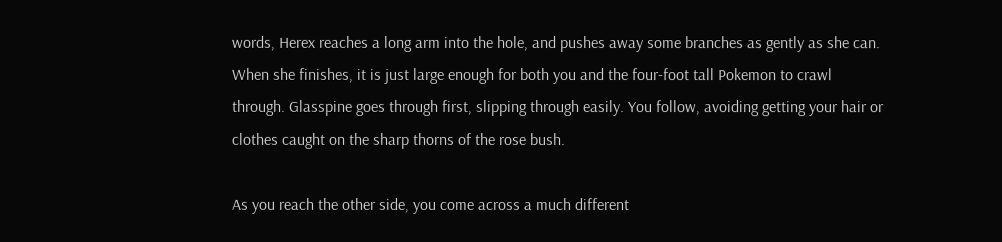words, Herex reaches a long arm into the hole, and pushes away some branches as gently as she can. When she finishes, it is just large enough for both you and the four-foot tall Pokemon to crawl through. Glasspine goes through first, slipping through easily. You follow, avoiding getting your hair or clothes caught on the sharp thorns of the rose bush.

As you reach the other side, you come across a much different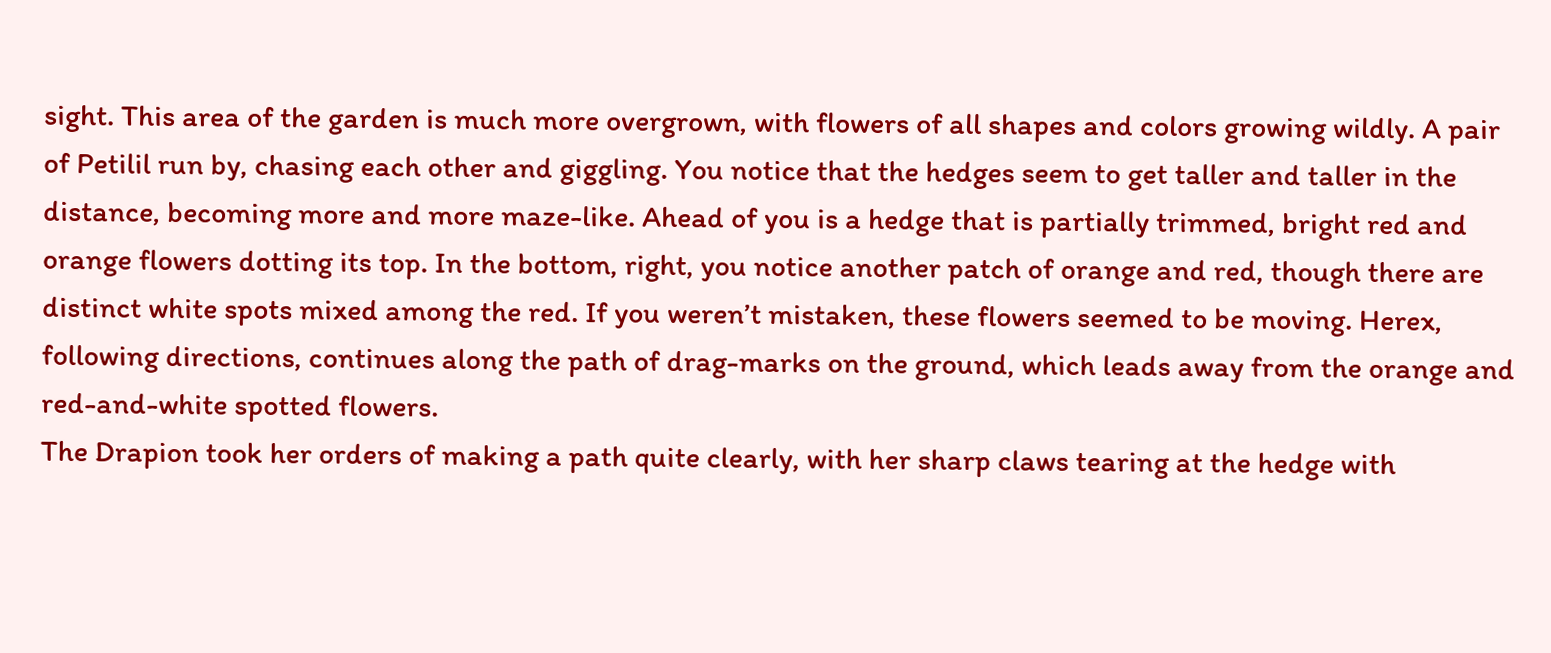sight. This area of the garden is much more overgrown, with flowers of all shapes and colors growing wildly. A pair of Petilil run by, chasing each other and giggling. You notice that the hedges seem to get taller and taller in the distance, becoming more and more maze-like. Ahead of you is a hedge that is partially trimmed, bright red and orange flowers dotting its top. In the bottom, right, you notice another patch of orange and red, though there are distinct white spots mixed among the red. If you weren’t mistaken, these flowers seemed to be moving. Herex, following directions, continues along the path of drag-marks on the ground, which leads away from the orange and red-and-white spotted flowers.
The Drapion took her orders of making a path quite clearly, with her sharp claws tearing at the hedge with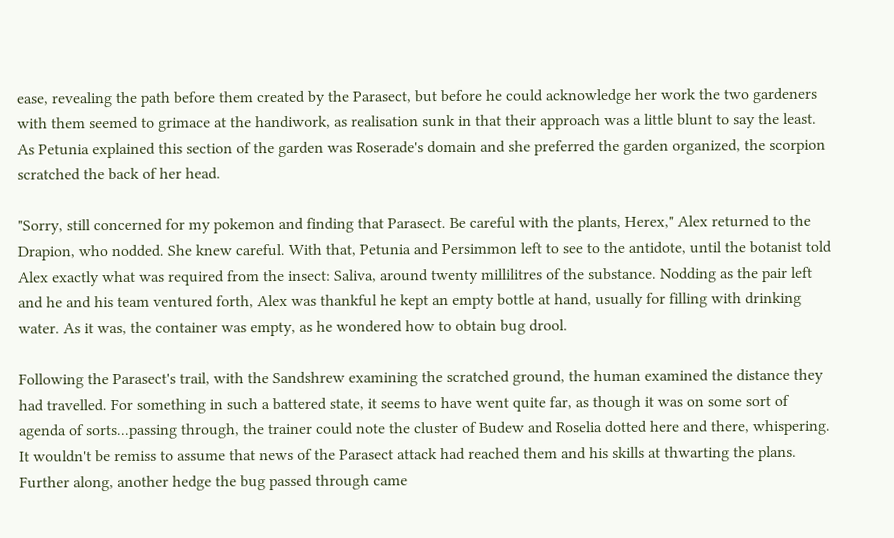ease, revealing the path before them created by the Parasect, but before he could acknowledge her work the two gardeners with them seemed to grimace at the handiwork, as realisation sunk in that their approach was a little blunt to say the least. As Petunia explained this section of the garden was Roserade's domain and she preferred the garden organized, the scorpion scratched the back of her head.

"Sorry, still concerned for my pokemon and finding that Parasect. Be careful with the plants, Herex," Alex returned to the Drapion, who nodded. She knew careful. With that, Petunia and Persimmon left to see to the antidote, until the botanist told Alex exactly what was required from the insect: Saliva, around twenty millilitres of the substance. Nodding as the pair left and he and his team ventured forth, Alex was thankful he kept an empty bottle at hand, usually for filling with drinking water. As it was, the container was empty, as he wondered how to obtain bug drool.

Following the Parasect's trail, with the Sandshrew examining the scratched ground, the human examined the distance they had travelled. For something in such a battered state, it seems to have went quite far, as though it was on some sort of agenda of sorts...passing through, the trainer could note the cluster of Budew and Roselia dotted here and there, whispering. It wouldn't be remiss to assume that news of the Parasect attack had reached them and his skills at thwarting the plans. Further along, another hedge the bug passed through came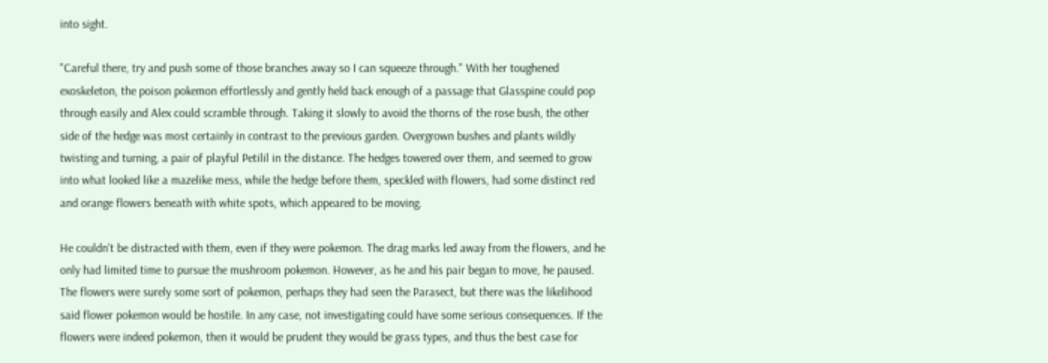into sight.

"Careful there, try and push some of those branches away so I can squeeze through." With her toughened exoskeleton, the poison pokemon effortlessly and gently held back enough of a passage that Glasspine could pop through easily and Alex could scramble through. Taking it slowly to avoid the thorns of the rose bush, the other side of the hedge was most certainly in contrast to the previous garden. Overgrown bushes and plants wildly twisting and turning, a pair of playful Petilil in the distance. The hedges towered over them, and seemed to grow into what looked like a mazelike mess, while the hedge before them, speckled with flowers, had some distinct red and orange flowers beneath with white spots, which appeared to be moving.

He couldn't be distracted with them, even if they were pokemon. The drag marks led away from the flowers, and he only had limited time to pursue the mushroom pokemon. However, as he and his pair began to move, he paused. The flowers were surely some sort of pokemon, perhaps they had seen the Parasect, but there was the likelihood said flower pokemon would be hostile. In any case, not investigating could have some serious consequences. If the flowers were indeed pokemon, then it would be prudent they would be grass types, and thus the best case for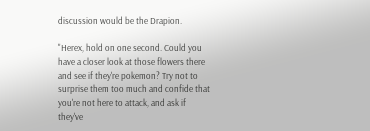discussion would be the Drapion.

"Herex, hold on one second. Could you have a closer look at those flowers there and see if they're pokemon? Try not to surprise them too much and confide that you're not here to attack, and ask if they've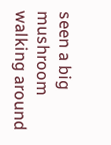seen a big mushroom walking around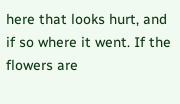here that looks hurt, and if so where it went. If the flowers are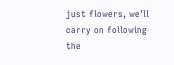just flowers, we'll carry on following the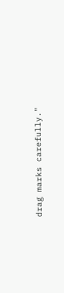drag marks carefully."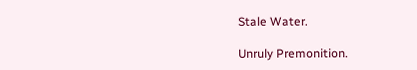Stale Water.

Unruly Premonition.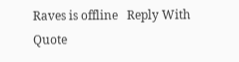Raves is offline   Reply With Quote